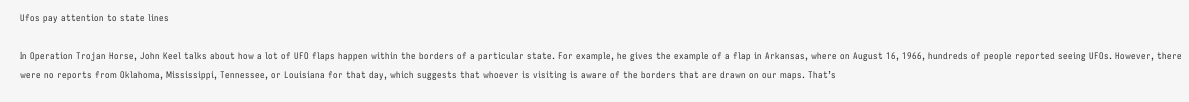Ufos pay attention to state lines

In Operation Trojan Horse, John Keel talks about how a lot of UFO flaps happen within the borders of a particular state. For example, he gives the example of a flap in Arkansas, where on August 16, 1966, hundreds of people reported seeing UFOs. However, there were no reports from Oklahoma, Mississippi, Tennessee, or Louisiana for that day, which suggests that whoever is visiting is aware of the borders that are drawn on our maps. That’s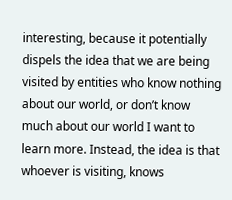interesting, because it potentially dispels the idea that we are being visited by entities who know nothing about our world, or don’t know much about our world I want to learn more. Instead, the idea is that whoever is visiting, knows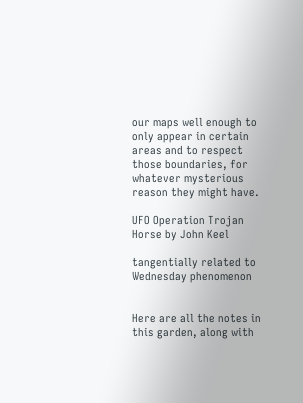our maps well enough to only appear in certain areas and to respect those boundaries, for whatever mysterious reason they might have.

UFO Operation Trojan Horse by John Keel

tangentially related to Wednesday phenomenon


Here are all the notes in this garden, along with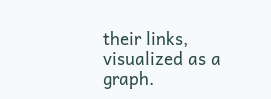their links, visualized as a graph.